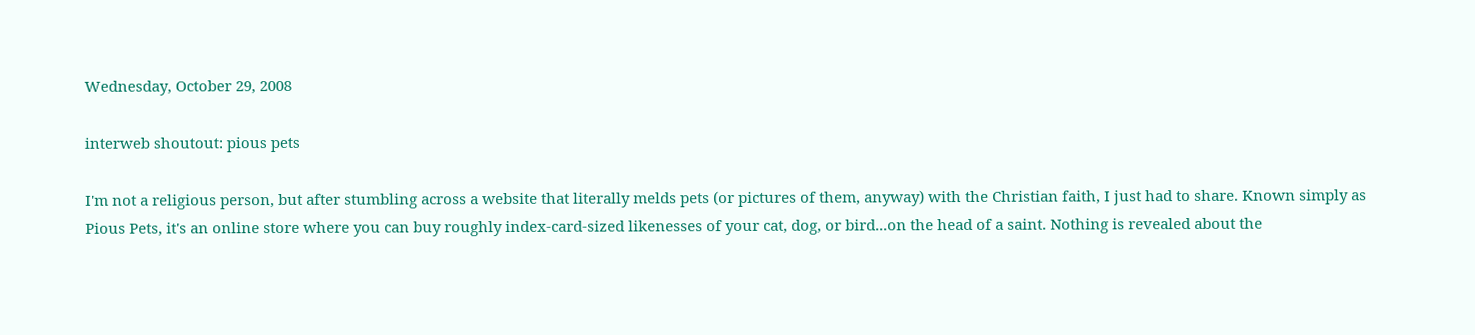Wednesday, October 29, 2008

interweb shoutout: pious pets

I'm not a religious person, but after stumbling across a website that literally melds pets (or pictures of them, anyway) with the Christian faith, I just had to share. Known simply as Pious Pets, it's an online store where you can buy roughly index-card-sized likenesses of your cat, dog, or bird...on the head of a saint. Nothing is revealed about the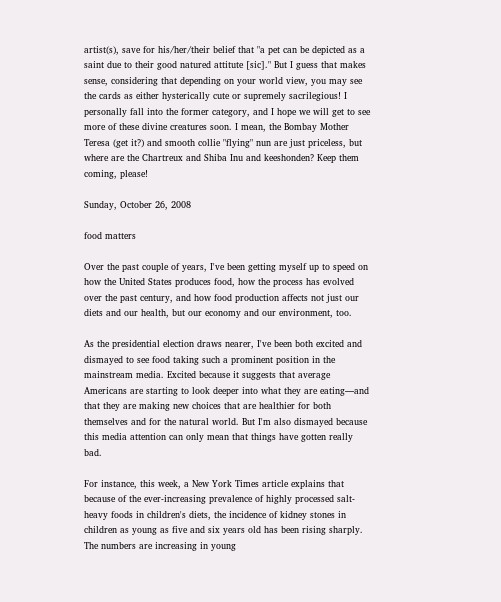artist(s), save for his/her/their belief that "a pet can be depicted as a saint due to their good natured attitute [sic]." But I guess that makes sense, considering that depending on your world view, you may see the cards as either hysterically cute or supremely sacrilegious! I personally fall into the former category, and I hope we will get to see more of these divine creatures soon. I mean, the Bombay Mother Teresa (get it?) and smooth collie "flying" nun are just priceless, but where are the Chartreux and Shiba Inu and keeshonden? Keep them coming, please!

Sunday, October 26, 2008

food matters

Over the past couple of years, I've been getting myself up to speed on how the United States produces food, how the process has evolved over the past century, and how food production affects not just our diets and our health, but our economy and our environment, too.

As the presidential election draws nearer, I've been both excited and dismayed to see food taking such a prominent position in the mainstream media. Excited because it suggests that average Americans are starting to look deeper into what they are eating—and that they are making new choices that are healthier for both themselves and for the natural world. But I'm also dismayed because this media attention can only mean that things have gotten really bad.

For instance, this week, a New York Times article explains that because of the ever-increasing prevalence of highly processed salt-heavy foods in children's diets, the incidence of kidney stones in children as young as five and six years old has been rising sharply. The numbers are increasing in young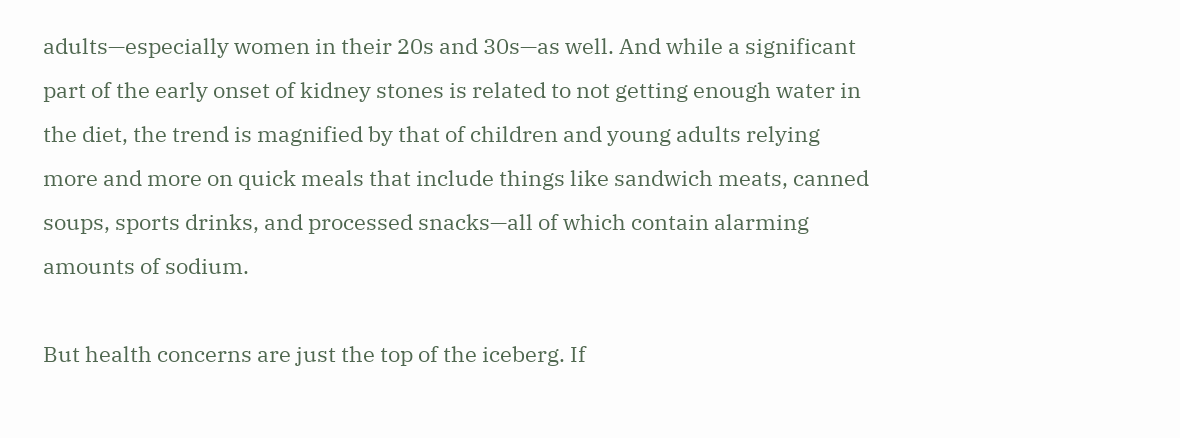adults—especially women in their 20s and 30s—as well. And while a significant part of the early onset of kidney stones is related to not getting enough water in the diet, the trend is magnified by that of children and young adults relying more and more on quick meals that include things like sandwich meats, canned soups, sports drinks, and processed snacks—all of which contain alarming amounts of sodium.

But health concerns are just the top of the iceberg. If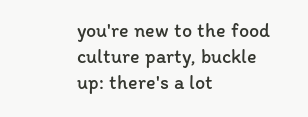you're new to the food culture party, buckle up: there's a lot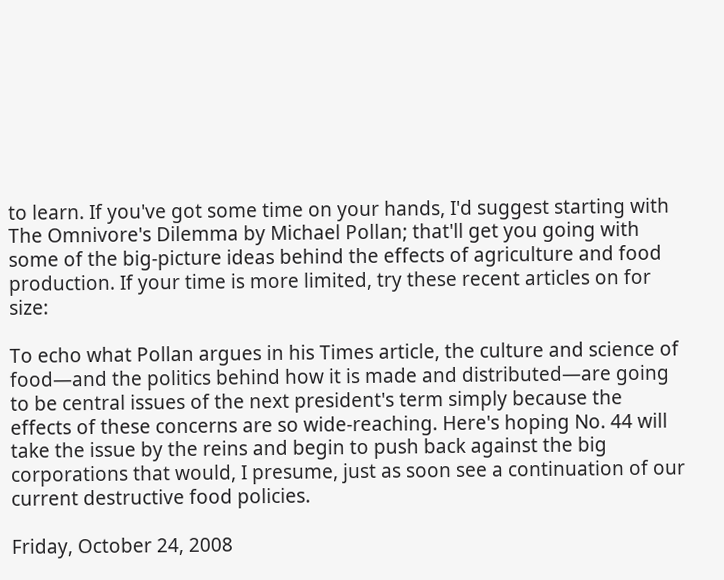to learn. If you've got some time on your hands, I'd suggest starting with The Omnivore's Dilemma by Michael Pollan; that'll get you going with some of the big-picture ideas behind the effects of agriculture and food production. If your time is more limited, try these recent articles on for size:

To echo what Pollan argues in his Times article, the culture and science of food—and the politics behind how it is made and distributed—are going to be central issues of the next president's term simply because the effects of these concerns are so wide-reaching. Here's hoping No. 44 will take the issue by the reins and begin to push back against the big corporations that would, I presume, just as soon see a continuation of our current destructive food policies.

Friday, October 24, 2008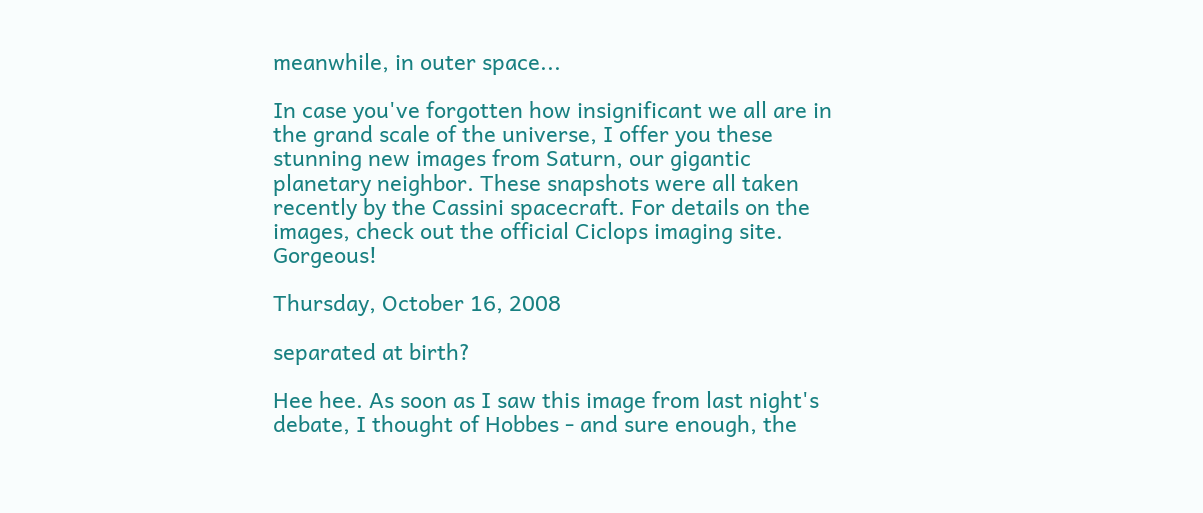meanwhile, in outer space...

In case you've forgotten how insignificant we all are in the grand scale of the universe, I offer you these stunning new images from Saturn, our gigantic planetary neighbor. These snapshots were all taken recently by the Cassini spacecraft. For details on the images, check out the official Ciclops imaging site. Gorgeous!

Thursday, October 16, 2008

separated at birth?

Hee hee. As soon as I saw this image from last night's debate, I thought of Hobbes - and sure enough, the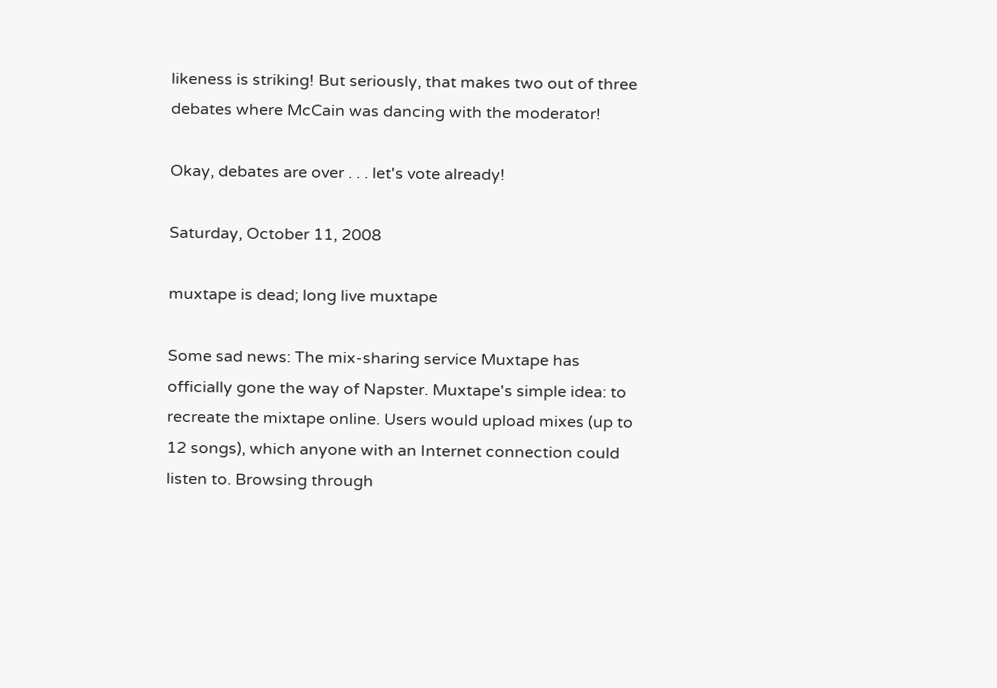likeness is striking! But seriously, that makes two out of three debates where McCain was dancing with the moderator!

Okay, debates are over . . . let's vote already!

Saturday, October 11, 2008

muxtape is dead; long live muxtape

Some sad news: The mix-sharing service Muxtape has officially gone the way of Napster. Muxtape's simple idea: to recreate the mixtape online. Users would upload mixes (up to 12 songs), which anyone with an Internet connection could listen to. Browsing through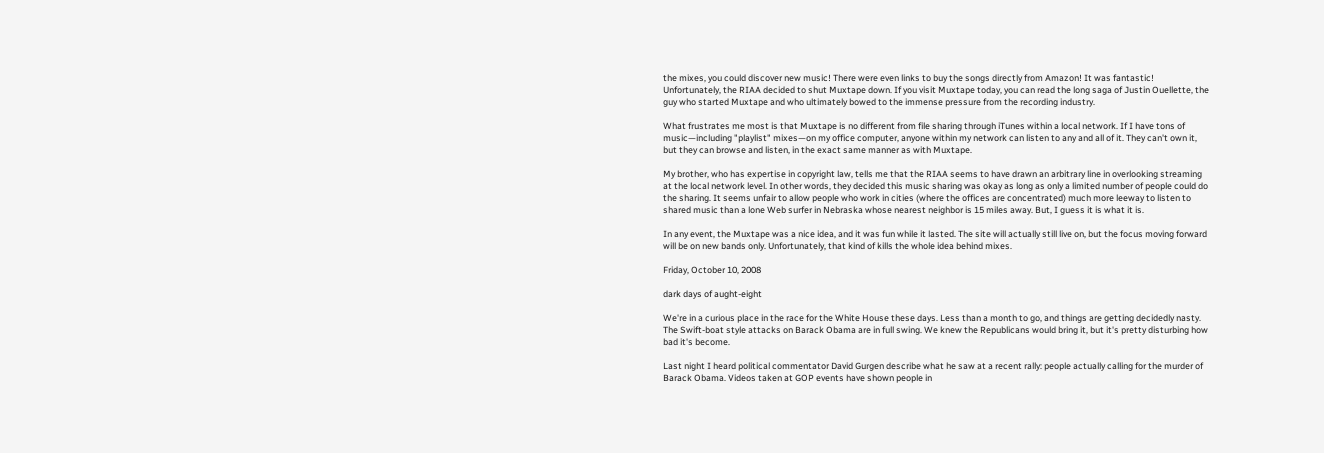the mixes, you could discover new music! There were even links to buy the songs directly from Amazon! It was fantastic! Unfortunately, the RIAA decided to shut Muxtape down. If you visit Muxtape today, you can read the long saga of Justin Ouellette, the guy who started Muxtape and who ultimately bowed to the immense pressure from the recording industry.

What frustrates me most is that Muxtape is no different from file sharing through iTunes within a local network. If I have tons of music—including "playlist" mixes—on my office computer, anyone within my network can listen to any and all of it. They can't own it, but they can browse and listen, in the exact same manner as with Muxtape.

My brother, who has expertise in copyright law, tells me that the RIAA seems to have drawn an arbitrary line in overlooking streaming at the local network level. In other words, they decided this music sharing was okay as long as only a limited number of people could do the sharing. It seems unfair to allow people who work in cities (where the offices are concentrated) much more leeway to listen to shared music than a lone Web surfer in Nebraska whose nearest neighbor is 15 miles away. But, I guess it is what it is.

In any event, the Muxtape was a nice idea, and it was fun while it lasted. The site will actually still live on, but the focus moving forward will be on new bands only. Unfortunately, that kind of kills the whole idea behind mixes.

Friday, October 10, 2008

dark days of aught-eight

We're in a curious place in the race for the White House these days. Less than a month to go, and things are getting decidedly nasty. The Swift-boat style attacks on Barack Obama are in full swing. We knew the Republicans would bring it, but it's pretty disturbing how bad it's become.

Last night I heard political commentator David Gurgen describe what he saw at a recent rally: people actually calling for the murder of Barack Obama. Videos taken at GOP events have shown people in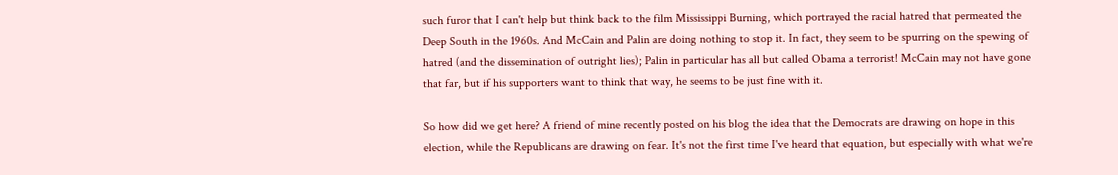such furor that I can't help but think back to the film Mississippi Burning, which portrayed the racial hatred that permeated the Deep South in the 1960s. And McCain and Palin are doing nothing to stop it. In fact, they seem to be spurring on the spewing of hatred (and the dissemination of outright lies); Palin in particular has all but called Obama a terrorist! McCain may not have gone that far, but if his supporters want to think that way, he seems to be just fine with it.

So how did we get here? A friend of mine recently posted on his blog the idea that the Democrats are drawing on hope in this election, while the Republicans are drawing on fear. It's not the first time I've heard that equation, but especially with what we're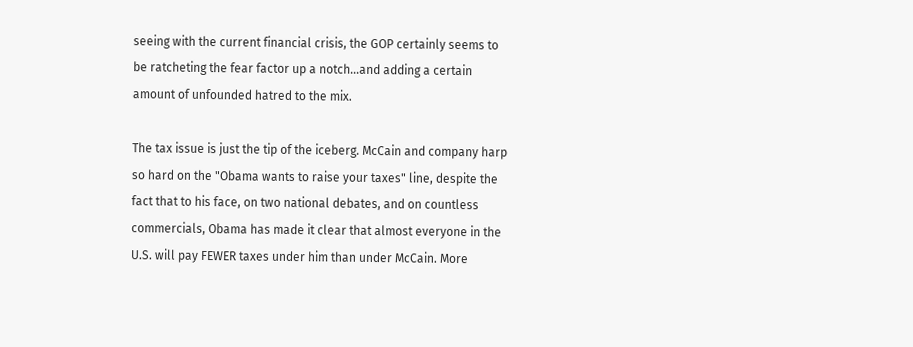seeing with the current financial crisis, the GOP certainly seems to be ratcheting the fear factor up a notch...and adding a certain amount of unfounded hatred to the mix.

The tax issue is just the tip of the iceberg. McCain and company harp so hard on the "Obama wants to raise your taxes" line, despite the fact that to his face, on two national debates, and on countless commercials, Obama has made it clear that almost everyone in the U.S. will pay FEWER taxes under him than under McCain. More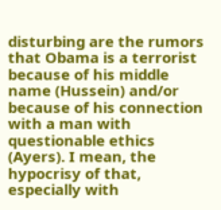disturbing are the rumors that Obama is a terrorist because of his middle name (Hussein) and/or because of his connection with a man with questionable ethics (Ayers). I mean, the hypocrisy of that, especially with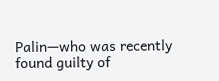Palin—who was recently found guilty of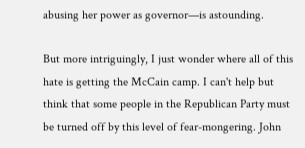abusing her power as governor—is astounding.

But more intriguingly, I just wonder where all of this hate is getting the McCain camp. I can't help but think that some people in the Republican Party must be turned off by this level of fear-mongering. John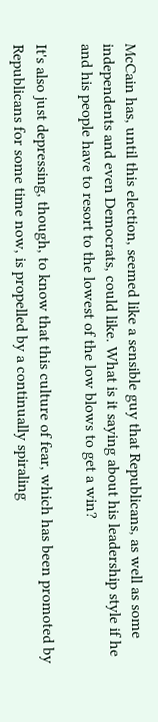McCain has, until this election, seemed like a sensible guy that Republicans, as well as some independents and even Democrats, could like. What is it saying about his leadership style if he and his people have to resort to the lowest of the low blows to get a win?

It's also just depressing, though, to know that this culture of fear, which has been promoted by Republicans for some time now, is propelled by a continually spiraling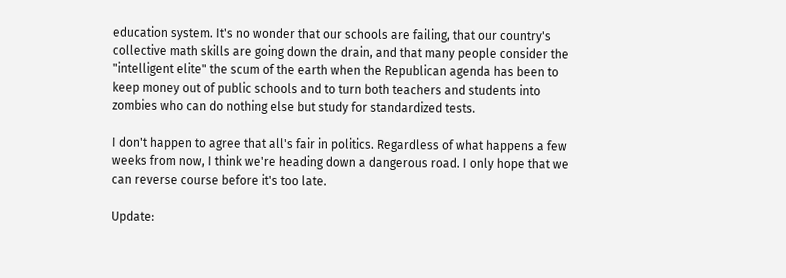education system. It's no wonder that our schools are failing, that our country's collective math skills are going down the drain, and that many people consider the "intelligent elite" the scum of the earth when the Republican agenda has been to keep money out of public schools and to turn both teachers and students into zombies who can do nothing else but study for standardized tests.

I don't happen to agree that all's fair in politics. Regardless of what happens a few weeks from now, I think we're heading down a dangerous road. I only hope that we can reverse course before it's too late.

Update: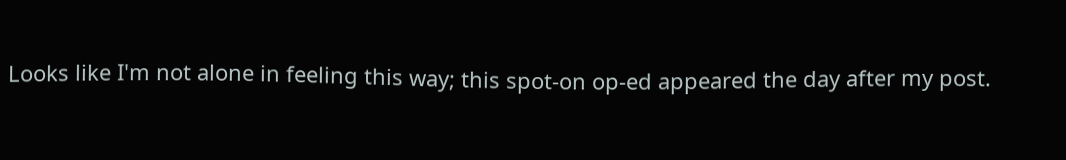Looks like I'm not alone in feeling this way; this spot-on op-ed appeared the day after my post.